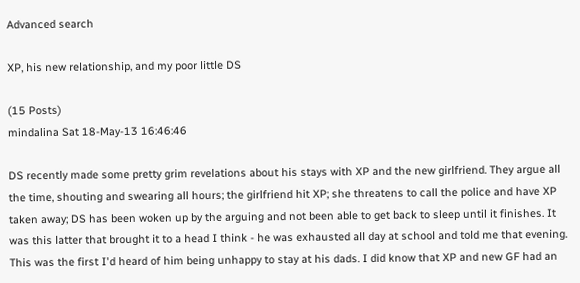Advanced search

XP, his new relationship, and my poor little DS

(15 Posts)
mindalina Sat 18-May-13 16:46:46

DS recently made some pretty grim revelations about his stays with XP and the new girlfriend. They argue all the time, shouting and swearing all hours; the girlfriend hit XP; she threatens to call the police and have XP taken away; DS has been woken up by the arguing and not been able to get back to sleep until it finishes. It was this latter that brought it to a head I think - he was exhausted all day at school and told me that evening. This was the first I'd heard of him being unhappy to stay at his dads. I did know that XP and new GF had an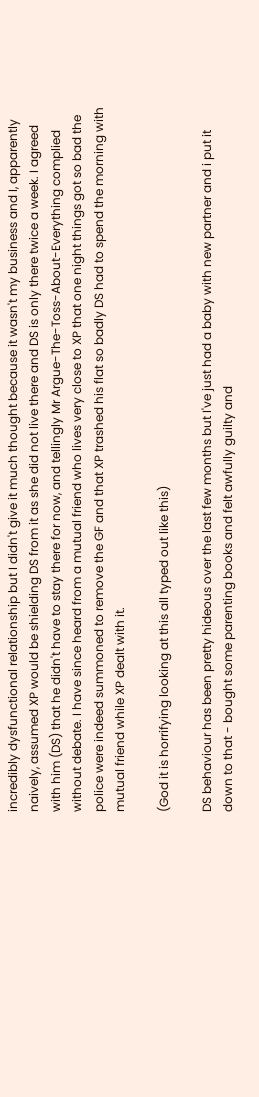incredibly dysfunctional relationship but I didn't give it much thought because it wasn't my business and I, apparently naively, assumed XP would be shielding DS from it as she did not live there and DS is only there twice a week. I agreed with him (DS) that he didn't have to stay there for now, and tellingly Mr Argue-The-Toss-About-Everything complied without debate. I have since heard from a mutual friend who lives very close to XP that one night things got so bad the police were indeed summoned to remove the GF and that XP trashed his flat so badly DS had to spend the morning with mutual friend while XP dealt with it.

(God it is horrifying looking at this all typed out like this)

DS behaviour has been pretty hideous over the last few months but I've just had a baby with new partner and i put it down to that - bought some parenting books and felt awfully guilty and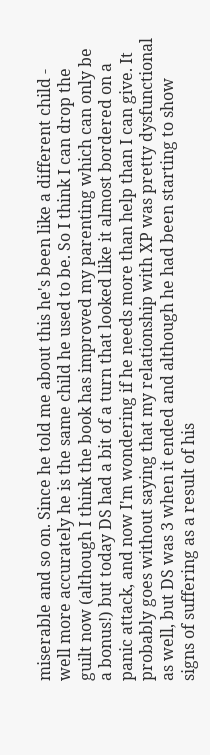miserable and so on. Since he told me about this he's been like a different child - well more accurately he is the same child he used to be. So I think I can drop the guilt now (although I think the book has improved my parenting which can only be a bonus!) but today DS had a bit of a turn that looked like it almost bordered on a panic attack, and now I'm wondering if he needs more than help than I can give. It probably goes without saying that my relationship with XP was pretty dysfunctional as well, but DS was 3 when it ended and although he had been starting to show signs of suffering as a result of his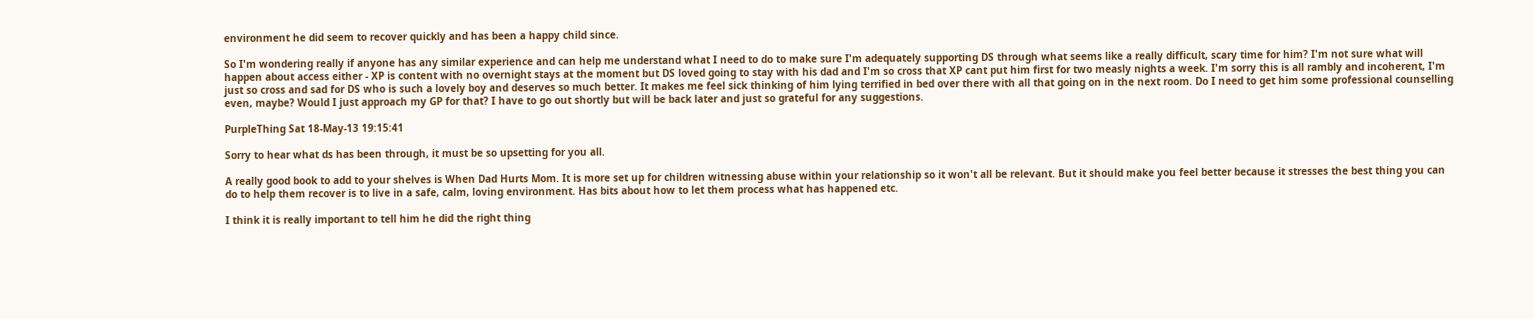environment he did seem to recover quickly and has been a happy child since.

So I'm wondering really if anyone has any similar experience and can help me understand what I need to do to make sure I'm adequately supporting DS through what seems like a really difficult, scary time for him? I'm not sure what will happen about access either - XP is content with no overnight stays at the moment but DS loved going to stay with his dad and I'm so cross that XP cant put him first for two measly nights a week. I'm sorry this is all rambly and incoherent, I'm just so cross and sad for DS who is such a lovely boy and deserves so much better. It makes me feel sick thinking of him lying terrified in bed over there with all that going on in the next room. Do I need to get him some professional counselling even, maybe? Would I just approach my GP for that? I have to go out shortly but will be back later and just so grateful for any suggestions.

PurpleThing Sat 18-May-13 19:15:41

Sorry to hear what ds has been through, it must be so upsetting for you all.

A really good book to add to your shelves is When Dad Hurts Mom. It is more set up for children witnessing abuse within your relationship so it won't all be relevant. But it should make you feel better because it stresses the best thing you can do to help them recover is to live in a safe, calm, loving environment. Has bits about how to let them process what has happened etc.

I think it is really important to tell him he did the right thing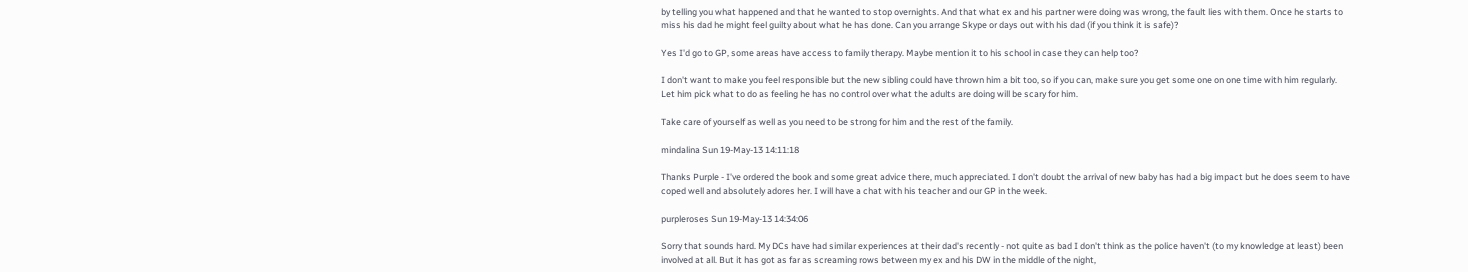by telling you what happened and that he wanted to stop overnights. And that what ex and his partner were doing was wrong, the fault lies with them. Once he starts to miss his dad he might feel guilty about what he has done. Can you arrange Skype or days out with his dad (if you think it is safe)?

Yes I'd go to GP, some areas have access to family therapy. Maybe mention it to his school in case they can help too?

I don't want to make you feel responsible but the new sibling could have thrown him a bit too, so if you can, make sure you get some one on one time with him regularly. Let him pick what to do as feeling he has no control over what the adults are doing will be scary for him.

Take care of yourself as well as you need to be strong for him and the rest of the family.

mindalina Sun 19-May-13 14:11:18

Thanks Purple - I've ordered the book and some great advice there, much appreciated. I don't doubt the arrival of new baby has had a big impact but he does seem to have coped well and absolutely adores her. I will have a chat with his teacher and our GP in the week.

purpleroses Sun 19-May-13 14:34:06

Sorry that sounds hard. My DCs have had similar experiences at their dad's recently - not quite as bad I don't think as the police haven't (to my knowledge at least) been involved at all. But it has got as far as screaming rows between my ex and his DW in the middle of the night,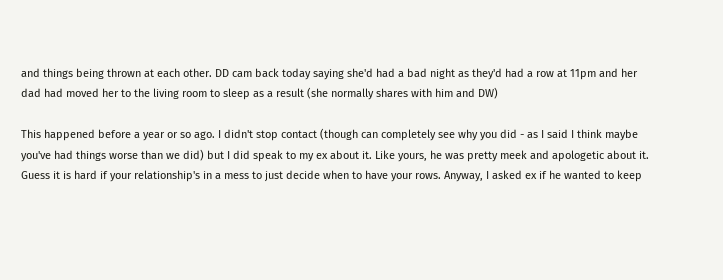and things being thrown at each other. DD cam back today saying she'd had a bad night as they'd had a row at 11pm and her dad had moved her to the living room to sleep as a result (she normally shares with him and DW)

This happened before a year or so ago. I didn't stop contact (though can completely see why you did - as I said I think maybe you've had things worse than we did) but I did speak to my ex about it. Like yours, he was pretty meek and apologetic about it. Guess it is hard if your relationship's in a mess to just decide when to have your rows. Anyway, I asked ex if he wanted to keep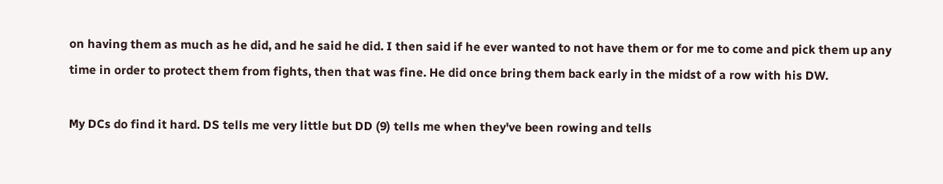on having them as much as he did, and he said he did. I then said if he ever wanted to not have them or for me to come and pick them up any time in order to protect them from fights, then that was fine. He did once bring them back early in the midst of a row with his DW.

My DCs do find it hard. DS tells me very little but DD (9) tells me when they've been rowing and tells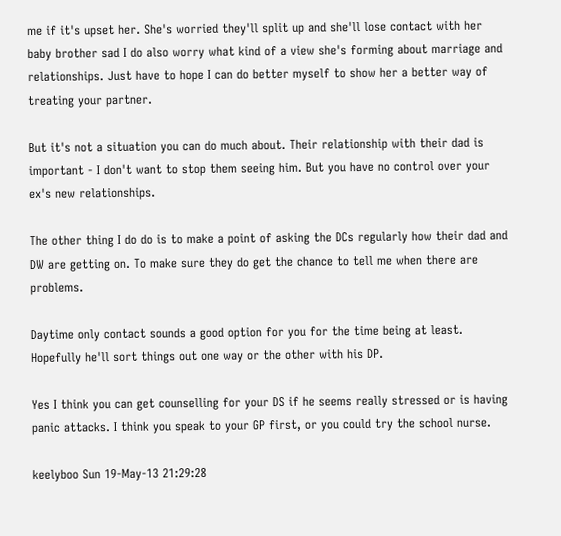me if it's upset her. She's worried they'll split up and she'll lose contact with her baby brother sad I do also worry what kind of a view she's forming about marriage and relationships. Just have to hope I can do better myself to show her a better way of treating your partner.

But it's not a situation you can do much about. Their relationship with their dad is important - I don't want to stop them seeing him. But you have no control over your ex's new relationships.

The other thing I do do is to make a point of asking the DCs regularly how their dad and DW are getting on. To make sure they do get the chance to tell me when there are problems.

Daytime only contact sounds a good option for you for the time being at least. Hopefully he'll sort things out one way or the other with his DP.

Yes I think you can get counselling for your DS if he seems really stressed or is having panic attacks. I think you speak to your GP first, or you could try the school nurse.

keelyboo Sun 19-May-13 21:29:28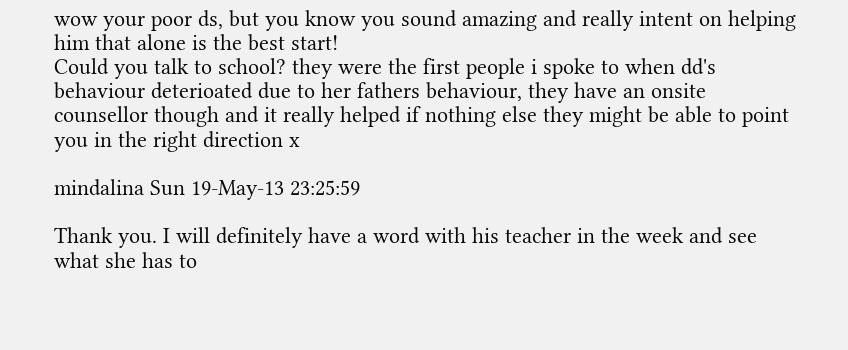wow your poor ds, but you know you sound amazing and really intent on helping him that alone is the best start!
Could you talk to school? they were the first people i spoke to when dd's behaviour deterioated due to her fathers behaviour, they have an onsite counsellor though and it really helped if nothing else they might be able to point you in the right direction x

mindalina Sun 19-May-13 23:25:59

Thank you. I will definitely have a word with his teacher in the week and see what she has to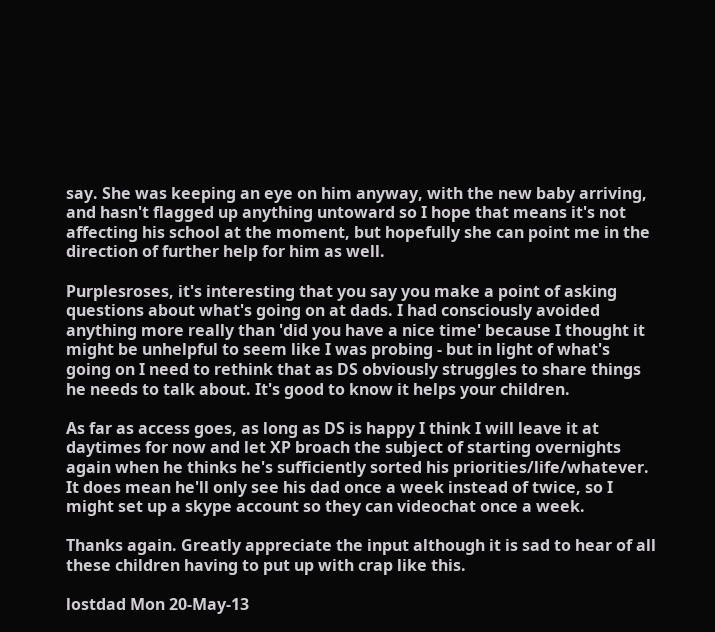say. She was keeping an eye on him anyway, with the new baby arriving, and hasn't flagged up anything untoward so I hope that means it's not affecting his school at the moment, but hopefully she can point me in the direction of further help for him as well.

Purplesroses, it's interesting that you say you make a point of asking questions about what's going on at dads. I had consciously avoided anything more really than 'did you have a nice time' because I thought it might be unhelpful to seem like I was probing - but in light of what's going on I need to rethink that as DS obviously struggles to share things he needs to talk about. It's good to know it helps your children.

As far as access goes, as long as DS is happy I think I will leave it at daytimes for now and let XP broach the subject of starting overnights again when he thinks he's sufficiently sorted his priorities/life/whatever. It does mean he'll only see his dad once a week instead of twice, so I might set up a skype account so they can videochat once a week.

Thanks again. Greatly appreciate the input although it is sad to hear of all these children having to put up with crap like this.

lostdad Mon 20-May-13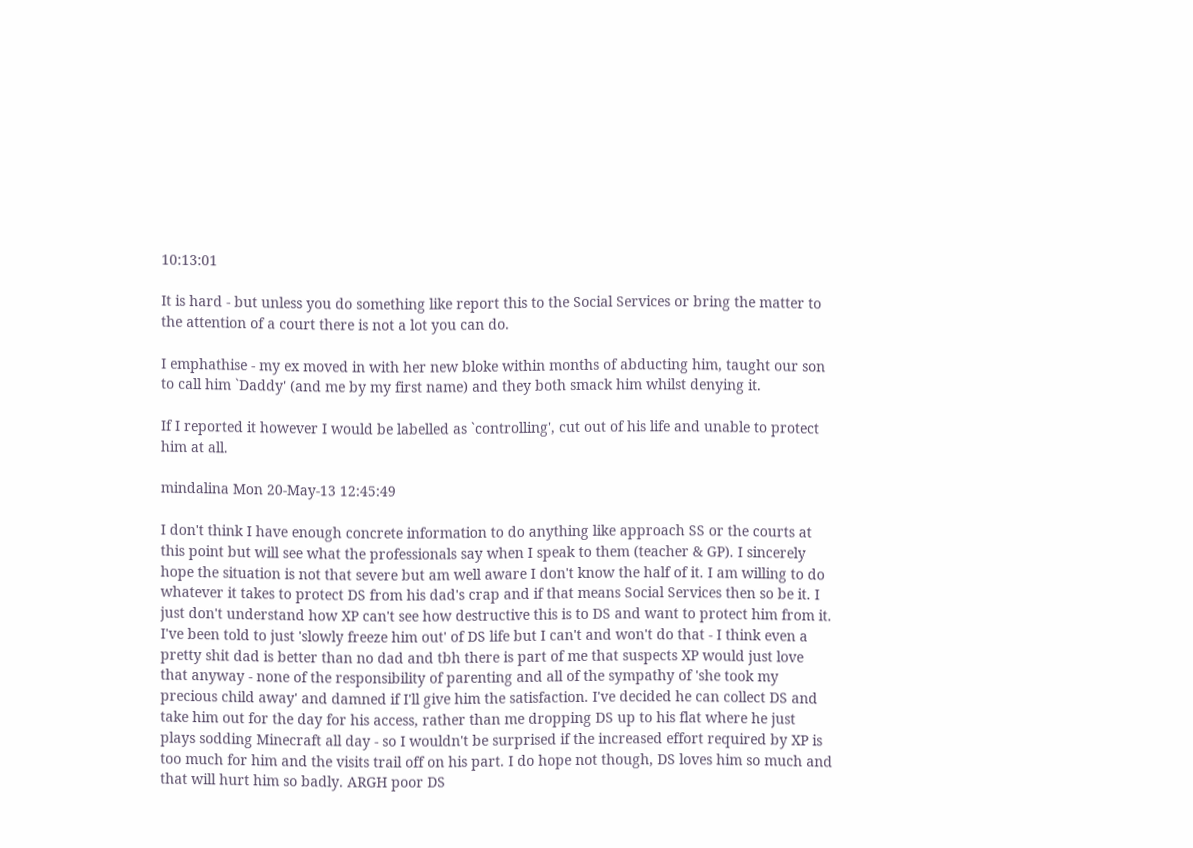10:13:01

It is hard - but unless you do something like report this to the Social Services or bring the matter to the attention of a court there is not a lot you can do.

I emphathise - my ex moved in with her new bloke within months of abducting him, taught our son to call him `Daddy' (and me by my first name) and they both smack him whilst denying it.

If I reported it however I would be labelled as `controlling', cut out of his life and unable to protect him at all.

mindalina Mon 20-May-13 12:45:49

I don't think I have enough concrete information to do anything like approach SS or the courts at this point but will see what the professionals say when I speak to them (teacher & GP). I sincerely hope the situation is not that severe but am well aware I don't know the half of it. I am willing to do whatever it takes to protect DS from his dad's crap and if that means Social Services then so be it. I just don't understand how XP can't see how destructive this is to DS and want to protect him from it. I've been told to just 'slowly freeze him out' of DS life but I can't and won't do that - I think even a pretty shit dad is better than no dad and tbh there is part of me that suspects XP would just love that anyway - none of the responsibility of parenting and all of the sympathy of 'she took my precious child away' and damned if I'll give him the satisfaction. I've decided he can collect DS and take him out for the day for his access, rather than me dropping DS up to his flat where he just plays sodding Minecraft all day - so I wouldn't be surprised if the increased effort required by XP is too much for him and the visits trail off on his part. I do hope not though, DS loves him so much and that will hurt him so badly. ARGH poor DS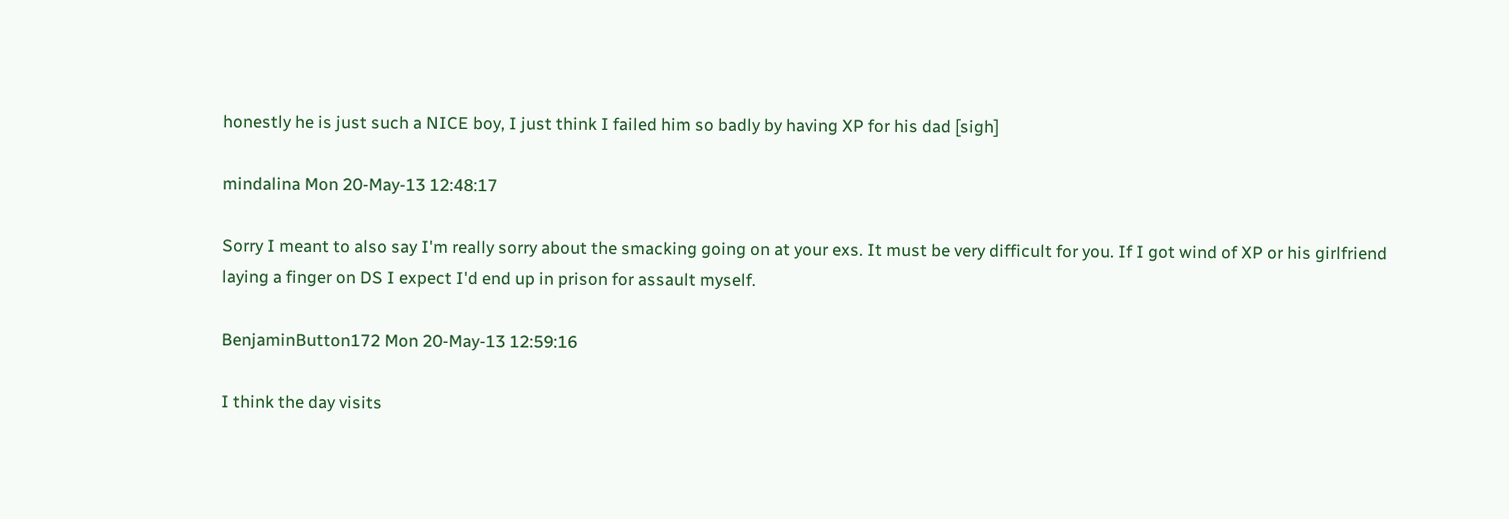honestly he is just such a NICE boy, I just think I failed him so badly by having XP for his dad [sigh]

mindalina Mon 20-May-13 12:48:17

Sorry I meant to also say I'm really sorry about the smacking going on at your exs. It must be very difficult for you. If I got wind of XP or his girlfriend laying a finger on DS I expect I'd end up in prison for assault myself.

BenjaminButton172 Mon 20-May-13 12:59:16

I think the day visits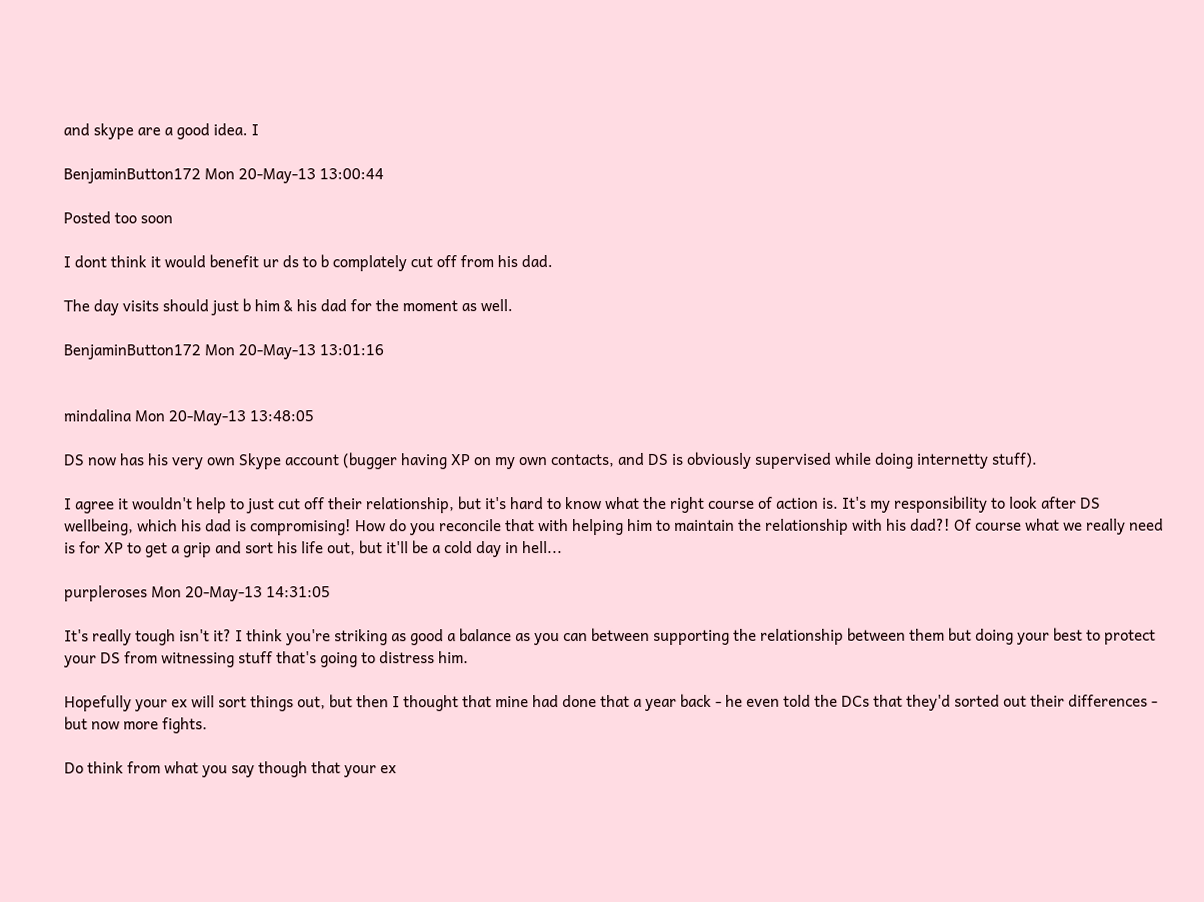and skype are a good idea. I

BenjaminButton172 Mon 20-May-13 13:00:44

Posted too soon

I dont think it would benefit ur ds to b complately cut off from his dad.

The day visits should just b him & his dad for the moment as well.

BenjaminButton172 Mon 20-May-13 13:01:16


mindalina Mon 20-May-13 13:48:05

DS now has his very own Skype account (bugger having XP on my own contacts, and DS is obviously supervised while doing internetty stuff).

I agree it wouldn't help to just cut off their relationship, but it's hard to know what the right course of action is. It's my responsibility to look after DS wellbeing, which his dad is compromising! How do you reconcile that with helping him to maintain the relationship with his dad?! Of course what we really need is for XP to get a grip and sort his life out, but it'll be a cold day in hell...

purpleroses Mon 20-May-13 14:31:05

It's really tough isn't it? I think you're striking as good a balance as you can between supporting the relationship between them but doing your best to protect your DS from witnessing stuff that's going to distress him.

Hopefully your ex will sort things out, but then I thought that mine had done that a year back - he even told the DCs that they'd sorted out their differences - but now more fights.

Do think from what you say though that your ex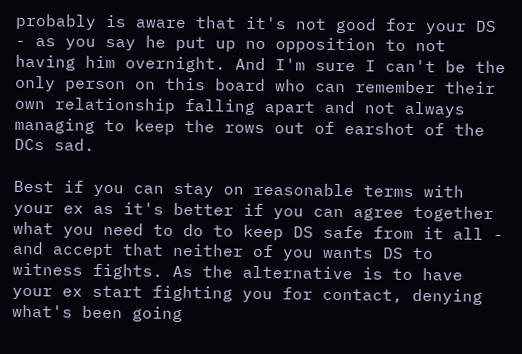probably is aware that it's not good for your DS - as you say he put up no opposition to not having him overnight. And I'm sure I can't be the only person on this board who can remember their own relationship falling apart and not always managing to keep the rows out of earshot of the DCs sad.

Best if you can stay on reasonable terms with your ex as it's better if you can agree together what you need to do to keep DS safe from it all - and accept that neither of you wants DS to witness fights. As the alternative is to have your ex start fighting you for contact, denying what's been going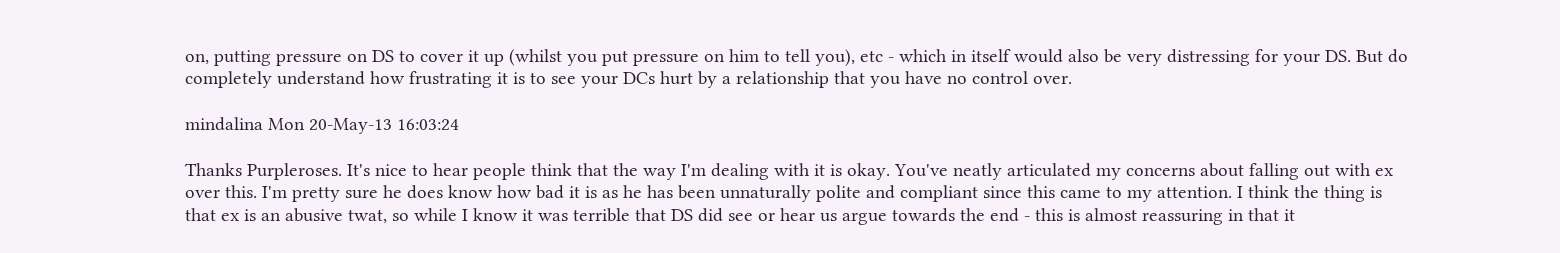on, putting pressure on DS to cover it up (whilst you put pressure on him to tell you), etc - which in itself would also be very distressing for your DS. But do completely understand how frustrating it is to see your DCs hurt by a relationship that you have no control over.

mindalina Mon 20-May-13 16:03:24

Thanks Purpleroses. It's nice to hear people think that the way I'm dealing with it is okay. You've neatly articulated my concerns about falling out with ex over this. I'm pretty sure he does know how bad it is as he has been unnaturally polite and compliant since this came to my attention. I think the thing is that ex is an abusive twat, so while I know it was terrible that DS did see or hear us argue towards the end - this is almost reassuring in that it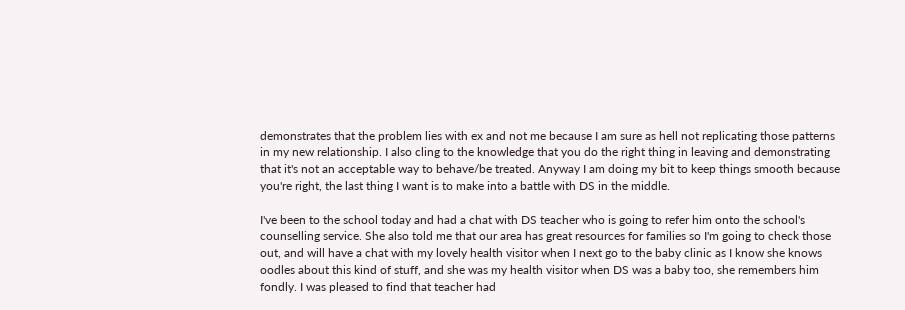demonstrates that the problem lies with ex and not me because I am sure as hell not replicating those patterns in my new relationship. I also cling to the knowledge that you do the right thing in leaving and demonstrating that it's not an acceptable way to behave/be treated. Anyway I am doing my bit to keep things smooth because you're right, the last thing I want is to make into a battle with DS in the middle.

I've been to the school today and had a chat with DS teacher who is going to refer him onto the school's counselling service. She also told me that our area has great resources for families so I'm going to check those out, and will have a chat with my lovely health visitor when I next go to the baby clinic as I know she knows oodles about this kind of stuff, and she was my health visitor when DS was a baby too, she remembers him fondly. I was pleased to find that teacher had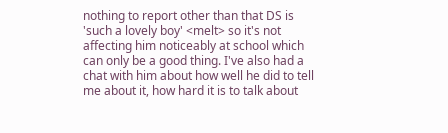nothing to report other than that DS is 'such a lovely boy' <melt> so it's not affecting him noticeably at school which can only be a good thing. I've also had a chat with him about how well he did to tell me about it, how hard it is to talk about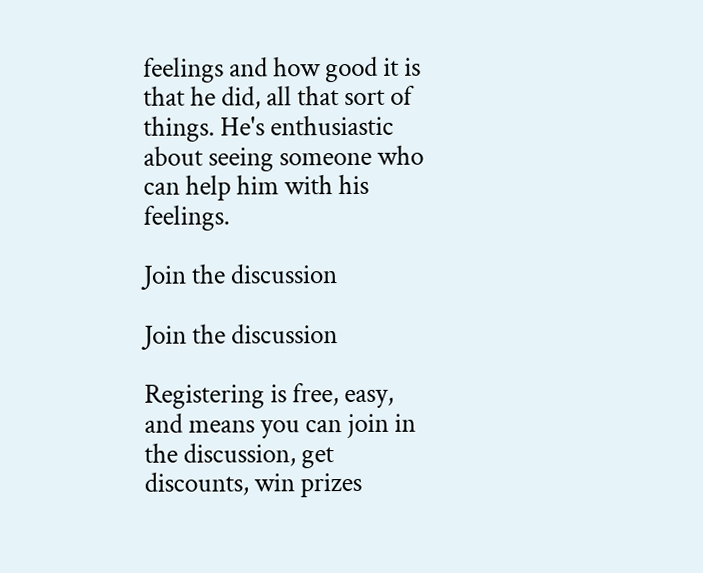feelings and how good it is that he did, all that sort of things. He's enthusiastic about seeing someone who can help him with his feelings.

Join the discussion

Join the discussion

Registering is free, easy, and means you can join in the discussion, get discounts, win prizes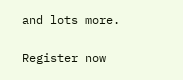and lots more.

Register now